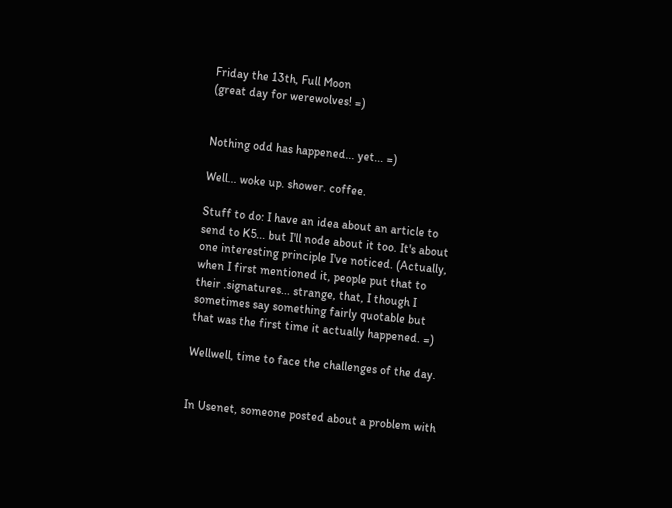Friday the 13th, Full Moon
(great day for werewolves! =)


Nothing odd has happened... yet... =)

Well... woke up. shower. coffee.

Stuff to do: I have an idea about an article to send to K5... but I'll node about it too. It's about one interesting principle I've noticed. (Actually, when I first mentioned it, people put that to their .signatures... strange, that, I though I sometimes say something fairly quotable but that was the first time it actually happened. =)

Wellwell, time to face the challenges of the day.


In Usenet, someone posted about a problem with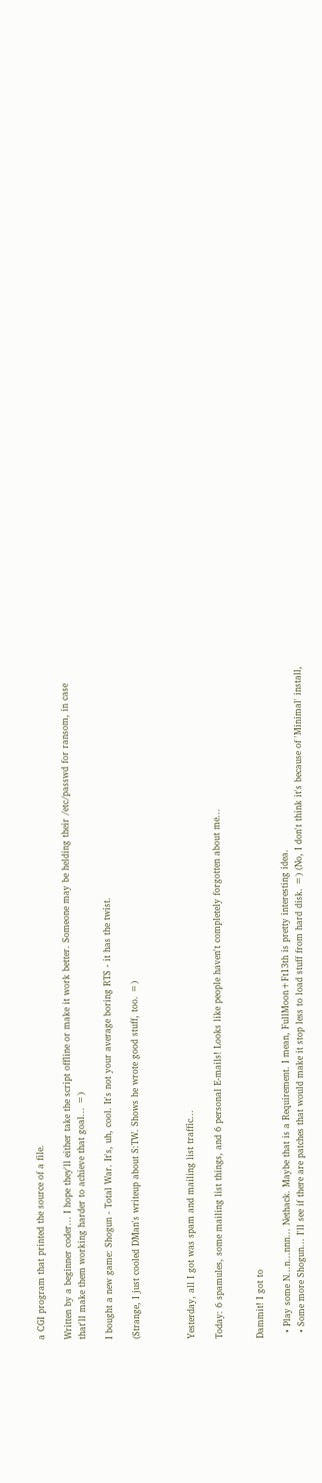a CGI program that printed the source of a file.

Written by a beginner coder... I hope they'll either take the script offline or make it work better. Someone may be helding their /etc/passwd for ransom, in case that'll make them working harder to achieve that goal... =)

I bought a new game: Shogun - Total War. It's, uh, cool. It's not your average boring RTS - it has the twist.

(Strange, I just cooled DMan's writeup about S:TW. Shows he wrote good stuff, too. =)



Yesterday, all I got was spam and mailing list traffic...

Today: 6 spamules, some mailing list things, and 6 personal E-mails! Looks like people haven't completely forgotten about me...


Dammit! I got to

  • Play some N...n...nnn... Nethack. Maybe that is a Requirement. I mean, FullMoon+Ft13th is pretty interesting idea.
  • Some more Shogun... I'll see if there are patches that would make it stop less to load stuff from hard disk. =) (No, I don't think it's because of 'Minimal' install,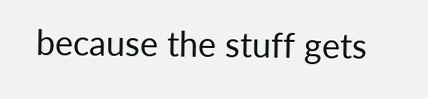because the stuff gets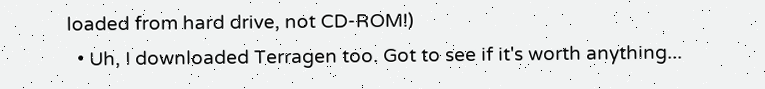loaded from hard drive, not CD-ROM!)
  • Uh, I downloaded Terragen too. Got to see if it's worth anything...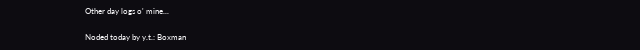Other day logs o' mine...

Noded today by y.t.: Boxman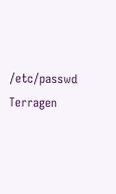/etc/passwd Terragen